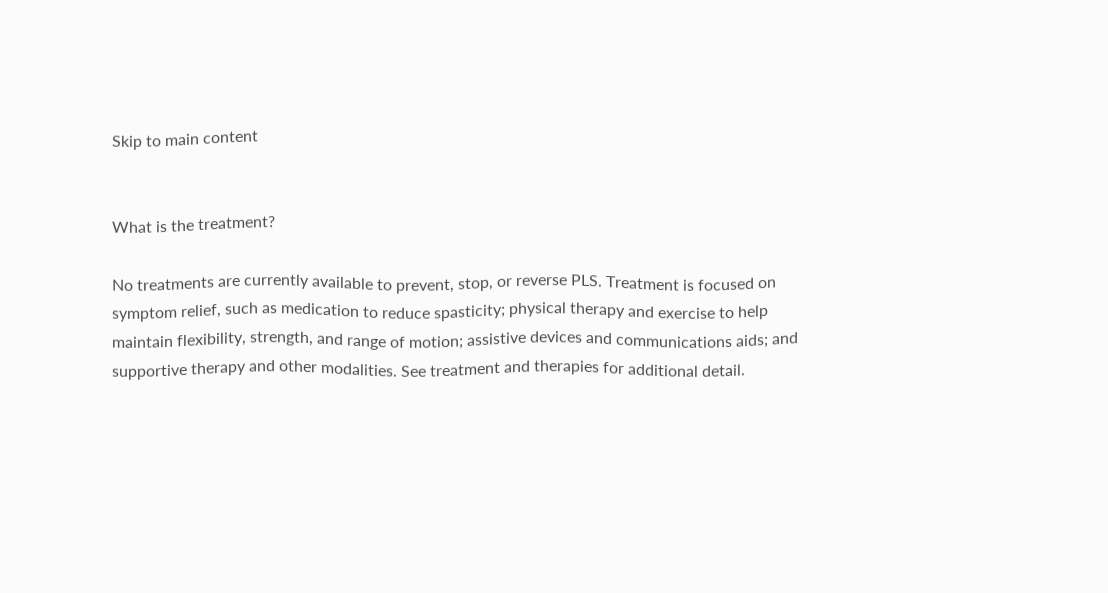Skip to main content


What is the treatment?

No treatments are currently available to prevent, stop, or reverse PLS. Treatment is focused on symptom relief, such as medication to reduce spasticity; physical therapy and exercise to help maintain flexibility, strength, and range of motion; assistive devices and communications aids; and supportive therapy and other modalities. See treatment and therapies for additional detail.